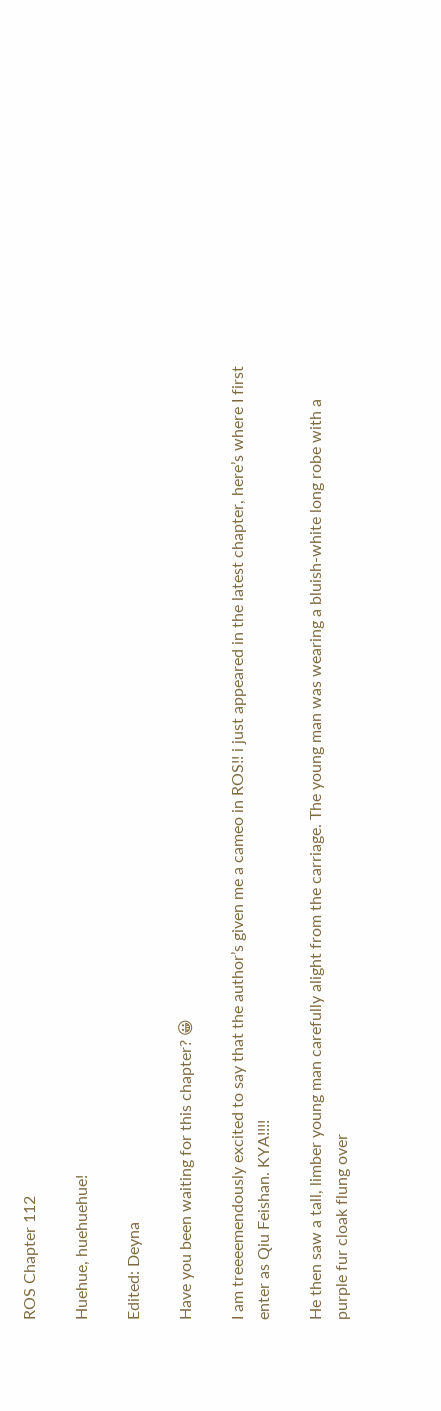ROS Chapter 112

Huehue, huehuehue!

Edited: Deyna

Have you been waiting for this chapter? 😀

I am treeeemendously excited to say that the author’s given me a cameo in ROS!! i just appeared in the latest chapter, here’s where I first enter as Qiu Feishan. KYA!!!!

He then saw a tall, limber young man carefully alight from the carriage. The young man was wearing a bluish-white long robe with a purple fur cloak flung over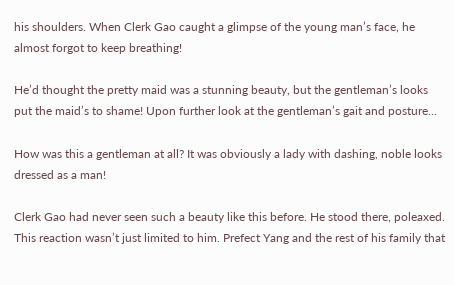his shoulders. When Clerk Gao caught a glimpse of the young man’s face, he almost forgot to keep breathing!

He’d thought the pretty maid was a stunning beauty, but the gentleman’s looks put the maid’s to shame! Upon further look at the gentleman’s gait and posture…

How was this a gentleman at all? It was obviously a lady with dashing, noble looks dressed as a man!

Clerk Gao had never seen such a beauty like this before. He stood there, poleaxed. This reaction wasn’t just limited to him. Prefect Yang and the rest of his family that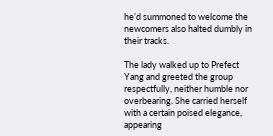he’d summoned to welcome the newcomers also halted dumbly in their tracks.

The lady walked up to Prefect Yang and greeted the group respectfully, neither humble nor overbearing. She carried herself with a certain poised elegance, appearing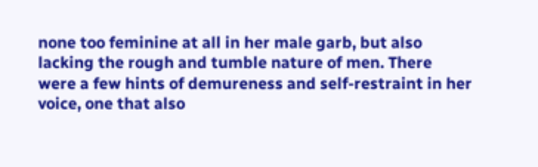none too feminine at all in her male garb, but also lacking the rough and tumble nature of men. There were a few hints of demureness and self-restraint in her voice, one that also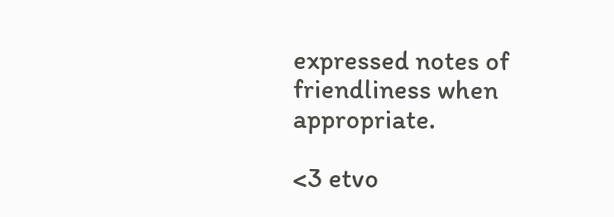expressed notes of friendliness when appropriate.

<3 etvo